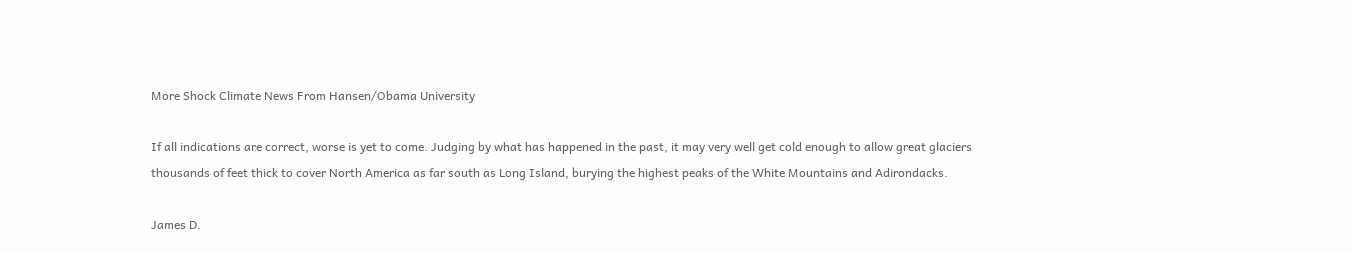More Shock Climate News From Hansen/Obama University

If all indications are correct, worse is yet to come. Judging by what has happened in the past, it may very well get cold enough to allow great glaciers thousands of feet thick to cover North America as far south as Long Island, burying the highest peaks of the White Mountains and Adirondacks.

James D.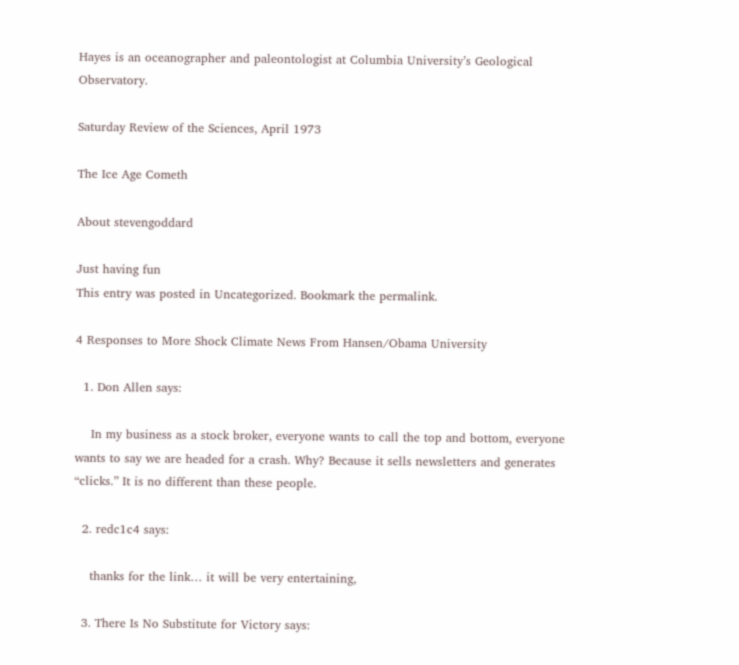Hayes is an oceanographer and paleontologist at Columbia University’s Geological Observatory.

Saturday Review of the Sciences, April 1973

The Ice Age Cometh

About stevengoddard

Just having fun
This entry was posted in Uncategorized. Bookmark the permalink.

4 Responses to More Shock Climate News From Hansen/Obama University

  1. Don Allen says:

    In my business as a stock broker, everyone wants to call the top and bottom, everyone wants to say we are headed for a crash. Why? Because it sells newsletters and generates “clicks.” It is no different than these people.

  2. redc1c4 says:

    thanks for the link… it will be very entertaining,

  3. There Is No Substitute for Victory says: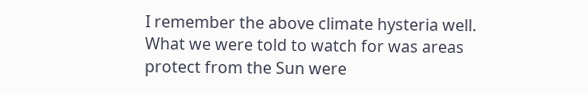I remember the above climate hysteria well. What we were told to watch for was areas protect from the Sun were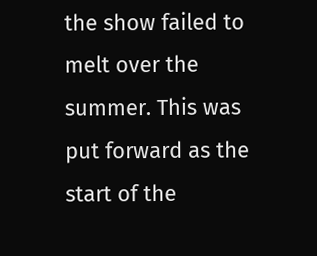the show failed to melt over the summer. This was put forward as the start of the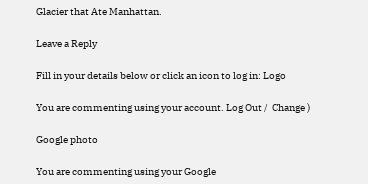Glacier that Ate Manhattan.

Leave a Reply

Fill in your details below or click an icon to log in: Logo

You are commenting using your account. Log Out /  Change )

Google photo

You are commenting using your Google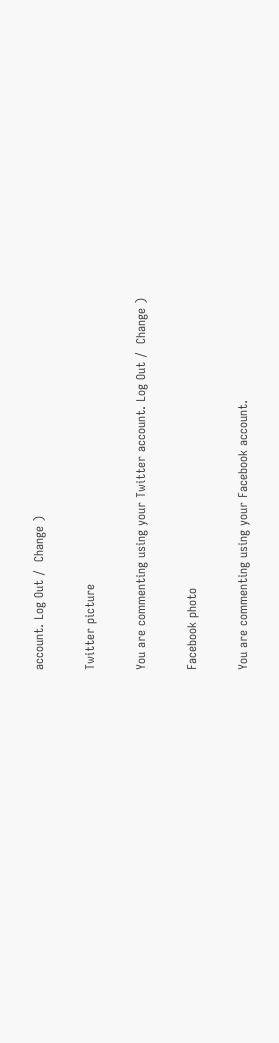account. Log Out /  Change )

Twitter picture

You are commenting using your Twitter account. Log Out /  Change )

Facebook photo

You are commenting using your Facebook account.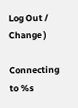Log Out /  Change )

Connecting to %s